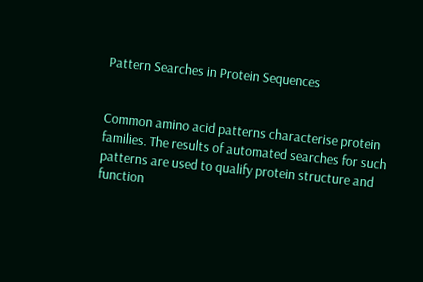Pattern Searches in Protein Sequences


Common amino acid patterns characterise protein families. The results of automated searches for such patterns are used to qualify protein structure and function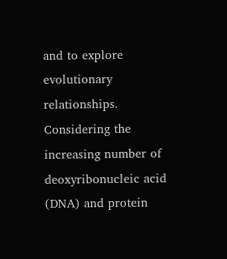and to explore evolutionary relationships. Considering the increasing number of deoxyribonucleic acid (DNA) and protein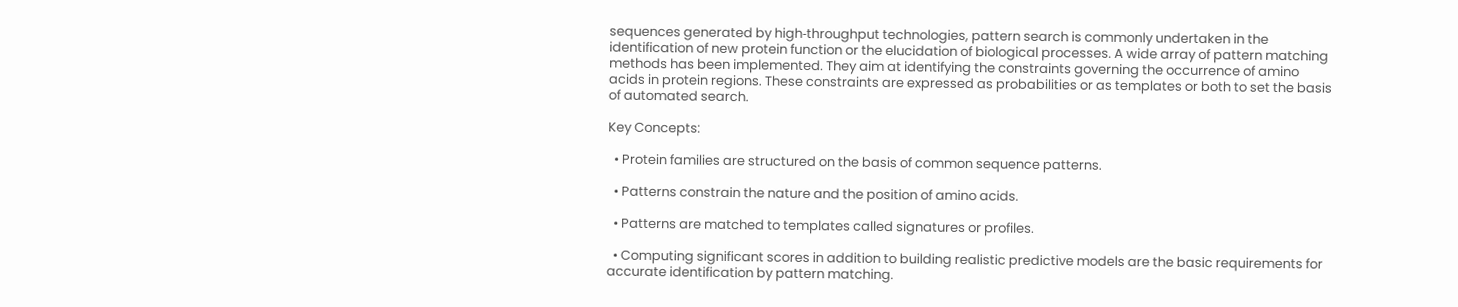sequences generated by high‐throughput technologies, pattern search is commonly undertaken in the identification of new protein function or the elucidation of biological processes. A wide array of pattern matching methods has been implemented. They aim at identifying the constraints governing the occurrence of amino acids in protein regions. These constraints are expressed as probabilities or as templates or both to set the basis of automated search.

Key Concepts:

  • Protein families are structured on the basis of common sequence patterns.

  • Patterns constrain the nature and the position of amino acids.

  • Patterns are matched to templates called signatures or profiles.

  • Computing significant scores in addition to building realistic predictive models are the basic requirements for accurate identification by pattern matching.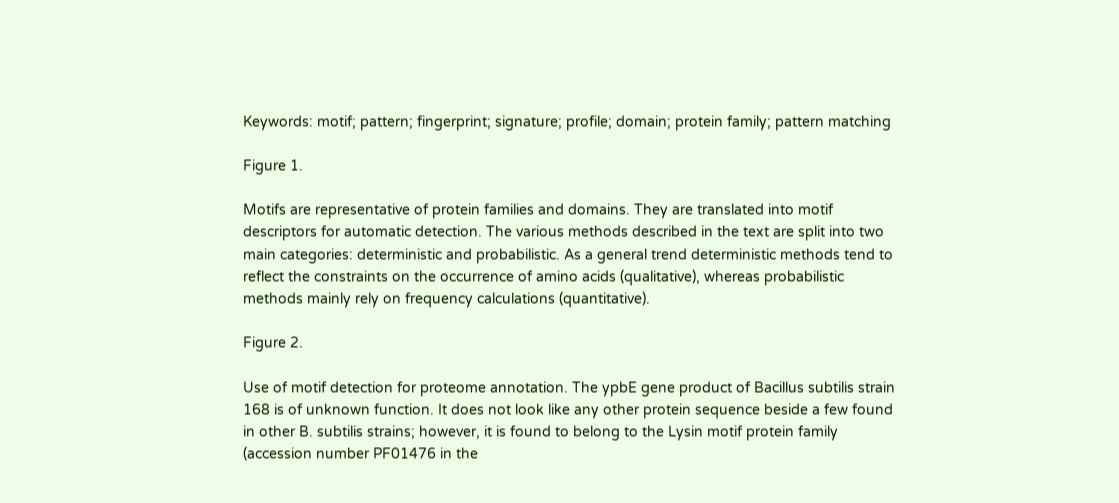Keywords: motif; pattern; fingerprint; signature; profile; domain; protein family; pattern matching

Figure 1.

Motifs are representative of protein families and domains. They are translated into motif descriptors for automatic detection. The various methods described in the text are split into two main categories: deterministic and probabilistic. As a general trend deterministic methods tend to reflect the constraints on the occurrence of amino acids (qualitative), whereas probabilistic methods mainly rely on frequency calculations (quantitative).

Figure 2.

Use of motif detection for proteome annotation. The ypbE gene product of Bacillus subtilis strain 168 is of unknown function. It does not look like any other protein sequence beside a few found in other B. subtilis strains; however, it is found to belong to the Lysin motif protein family (accession number PF01476 in the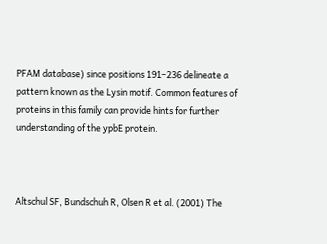PFAM database) since positions 191–236 delineate a pattern known as the Lysin motif. Common features of proteins in this family can provide hints for further understanding of the ypbE protein.



Altschul SF, Bundschuh R, Olsen R et al. (2001) The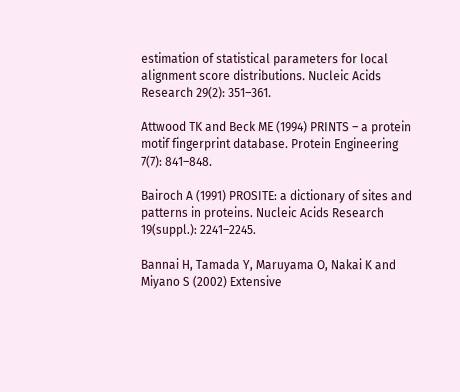estimation of statistical parameters for local alignment score distributions. Nucleic Acids Research 29(2): 351–361.

Attwood TK and Beck ME (1994) PRINTS – a protein motif fingerprint database. Protein Engineering 7(7): 841–848.

Bairoch A (1991) PROSITE: a dictionary of sites and patterns in proteins. Nucleic Acids Research 19(suppl.): 2241–2245.

Bannai H, Tamada Y, Maruyama O, Nakai K and Miyano S (2002) Extensive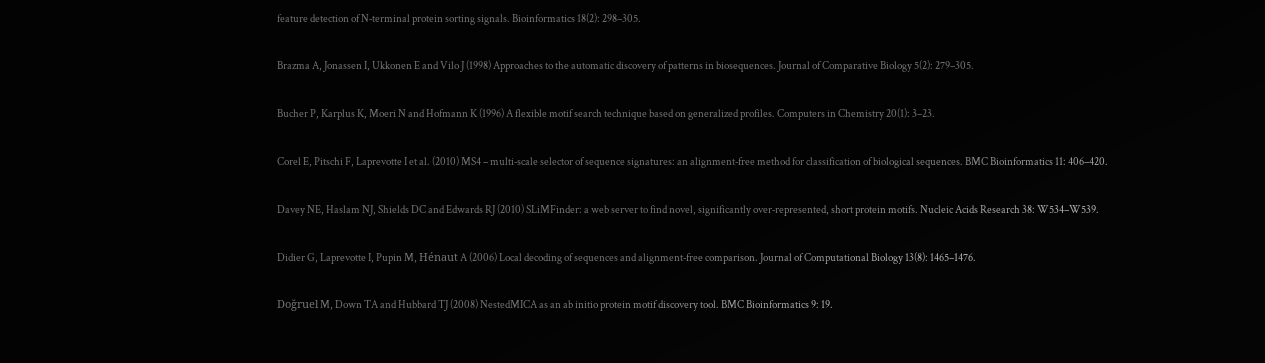feature detection of N‐terminal protein sorting signals. Bioinformatics 18(2): 298–305.

Brazma A, Jonassen I, Ukkonen E and Vilo J (1998) Approaches to the automatic discovery of patterns in biosequences. Journal of Comparative Biology 5(2): 279–305.

Bucher P, Karplus K, Moeri N and Hofmann K (1996) A flexible motif search technique based on generalized profiles. Computers in Chemistry 20(1): 3–23.

Corel E, Pitschi F, Laprevotte I et al. (2010) MS4 – multi‐scale selector of sequence signatures: an alignment‐free method for classification of biological sequences. BMC Bioinformatics 11: 406–420.

Davey NE, Haslam NJ, Shields DC and Edwards RJ (2010) SLiMFinder: a web server to find novel, significantly over‐represented, short protein motifs. Nucleic Acids Research 38: W534–W539.

Didier G, Laprevotte I, Pupin M, Hénaut A (2006) Local decoding of sequences and alignment‐free comparison. Journal of Computational Biology 13(8): 1465–1476.

Doğruel M, Down TA and Hubbard TJ (2008) NestedMICA as an ab initio protein motif discovery tool. BMC Bioinformatics 9: 19.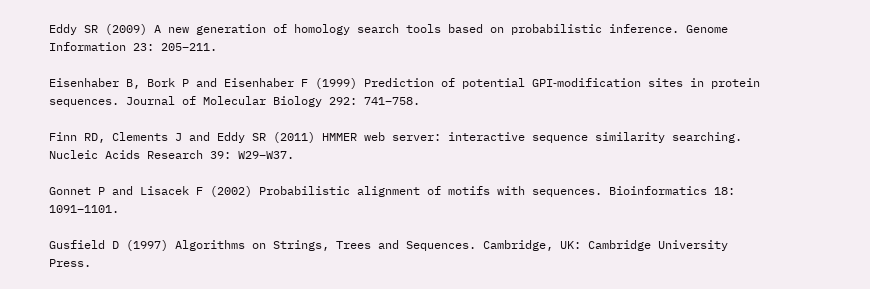Eddy SR (2009) A new generation of homology search tools based on probabilistic inference. Genome Information 23: 205–211.

Eisenhaber B, Bork P and Eisenhaber F (1999) Prediction of potential GPI‐modification sites in protein sequences. Journal of Molecular Biology 292: 741–758.

Finn RD, Clements J and Eddy SR (2011) HMMER web server: interactive sequence similarity searching. Nucleic Acids Research 39: W29–W37.

Gonnet P and Lisacek F (2002) Probabilistic alignment of motifs with sequences. Bioinformatics 18: 1091–1101.

Gusfield D (1997) Algorithms on Strings, Trees and Sequences. Cambridge, UK: Cambridge University Press.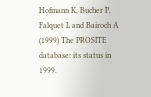Hofmann K, Bucher P, Falquet L and Bairoch A (1999) The PROSITE database: its status in 1999.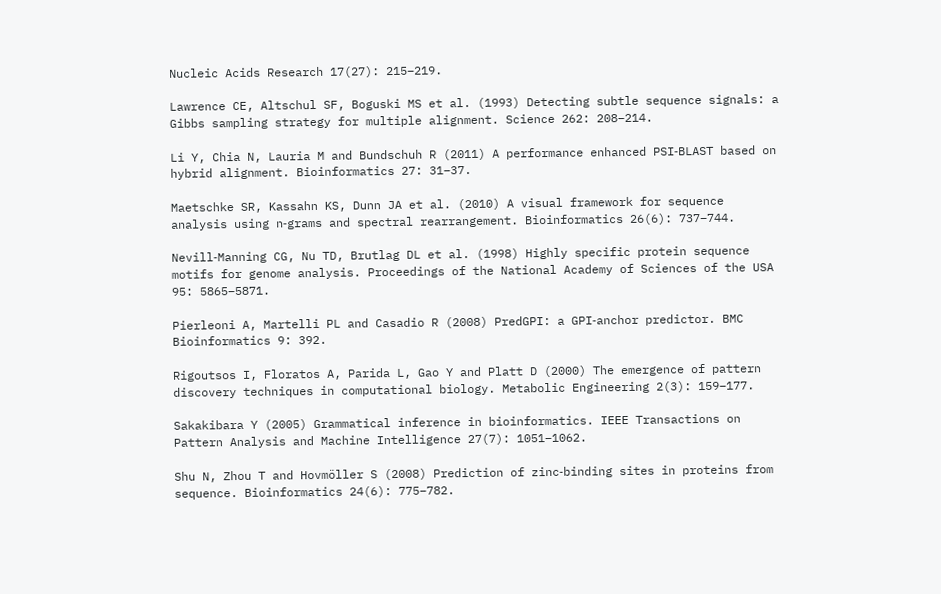Nucleic Acids Research 17(27): 215–219.

Lawrence CE, Altschul SF, Boguski MS et al. (1993) Detecting subtle sequence signals: a Gibbs sampling strategy for multiple alignment. Science 262: 208–214.

Li Y, Chia N, Lauria M and Bundschuh R (2011) A performance enhanced PSI‐BLAST based on hybrid alignment. Bioinformatics 27: 31–37.

Maetschke SR, Kassahn KS, Dunn JA et al. (2010) A visual framework for sequence analysis using n‐grams and spectral rearrangement. Bioinformatics 26(6): 737–744.

Nevill‐Manning CG, Nu TD, Brutlag DL et al. (1998) Highly specific protein sequence motifs for genome analysis. Proceedings of the National Academy of Sciences of the USA 95: 5865–5871.

Pierleoni A, Martelli PL and Casadio R (2008) PredGPI: a GPI‐anchor predictor. BMC Bioinformatics 9: 392.

Rigoutsos I, Floratos A, Parida L, Gao Y and Platt D (2000) The emergence of pattern discovery techniques in computational biology. Metabolic Engineering 2(3): 159–177.

Sakakibara Y (2005) Grammatical inference in bioinformatics. IEEE Transactions on Pattern Analysis and Machine Intelligence 27(7): 1051–1062.

Shu N, Zhou T and Hovmöller S (2008) Prediction of zinc‐binding sites in proteins from sequence. Bioinformatics 24(6): 775–782.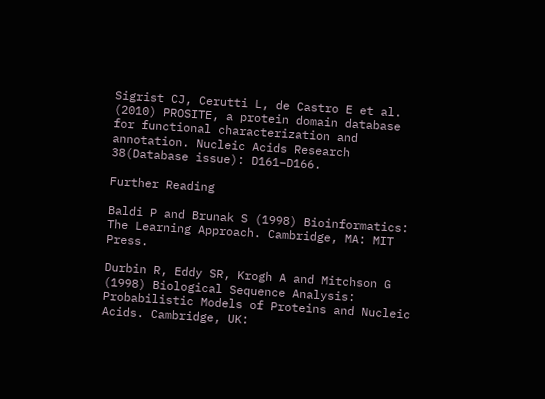Sigrist CJ, Cerutti L, de Castro E et al. (2010) PROSITE, a protein domain database for functional characterization and annotation. Nucleic Acids Research 38(Database issue): D161–D166.

Further Reading

Baldi P and Brunak S (1998) Bioinformatics: The Learning Approach. Cambridge, MA: MIT Press.

Durbin R, Eddy SR, Krogh A and Mitchson G (1998) Biological Sequence Analysis: Probabilistic Models of Proteins and Nucleic Acids. Cambridge, UK: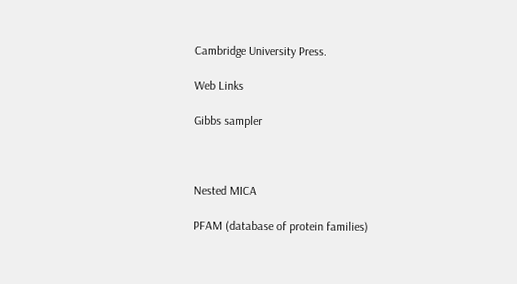Cambridge University Press.

Web Links

Gibbs sampler



Nested MICA

PFAM (database of protein families)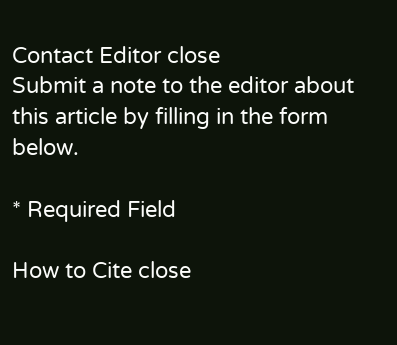Contact Editor close
Submit a note to the editor about this article by filling in the form below.

* Required Field

How to Cite close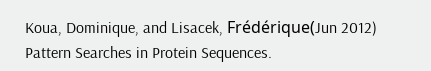Koua, Dominique, and Lisacek, Frédérique(Jun 2012) Pattern Searches in Protein Sequences.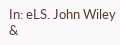In: eLS. John Wiley &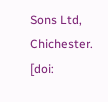Sons Ltd, Chichester. [doi: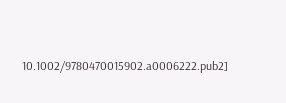10.1002/9780470015902.a0006222.pub2]